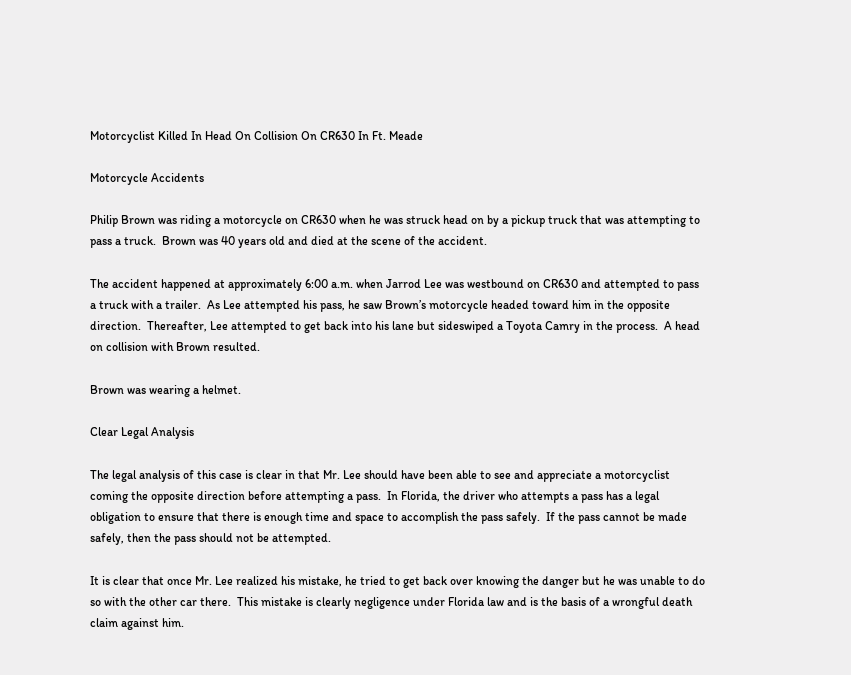Motorcyclist Killed In Head On Collision On CR630 In Ft. Meade

Motorcycle Accidents

Philip Brown was riding a motorcycle on CR630 when he was struck head on by a pickup truck that was attempting to pass a truck.  Brown was 40 years old and died at the scene of the accident.

The accident happened at approximately 6:00 a.m. when Jarrod Lee was westbound on CR630 and attempted to pass a truck with a trailer.  As Lee attempted his pass, he saw Brown’s motorcycle headed toward him in the opposite direction.  Thereafter, Lee attempted to get back into his lane but sideswiped a Toyota Camry in the process.  A head on collision with Brown resulted.

Brown was wearing a helmet.

Clear Legal Analysis

The legal analysis of this case is clear in that Mr. Lee should have been able to see and appreciate a motorcyclist coming the opposite direction before attempting a pass.  In Florida, the driver who attempts a pass has a legal obligation to ensure that there is enough time and space to accomplish the pass safely.  If the pass cannot be made safely, then the pass should not be attempted.

It is clear that once Mr. Lee realized his mistake, he tried to get back over knowing the danger but he was unable to do so with the other car there.  This mistake is clearly negligence under Florida law and is the basis of a wrongful death claim against him.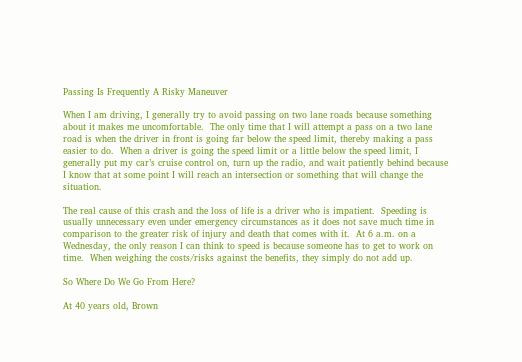Passing Is Frequently A Risky Maneuver

When I am driving, I generally try to avoid passing on two lane roads because something about it makes me uncomfortable.  The only time that I will attempt a pass on a two lane road is when the driver in front is going far below the speed limit, thereby making a pass easier to do.  When a driver is going the speed limit or a little below the speed limit, I generally put my car’s cruise control on, turn up the radio, and wait patiently behind because I know that at some point I will reach an intersection or something that will change the situation.

The real cause of this crash and the loss of life is a driver who is impatient.  Speeding is usually unnecessary even under emergency circumstances as it does not save much time in comparison to the greater risk of injury and death that comes with it.  At 6 a.m. on a Wednesday, the only reason I can think to speed is because someone has to get to work on time.  When weighing the costs/risks against the benefits, they simply do not add up.

So Where Do We Go From Here?

At 40 years old, Brown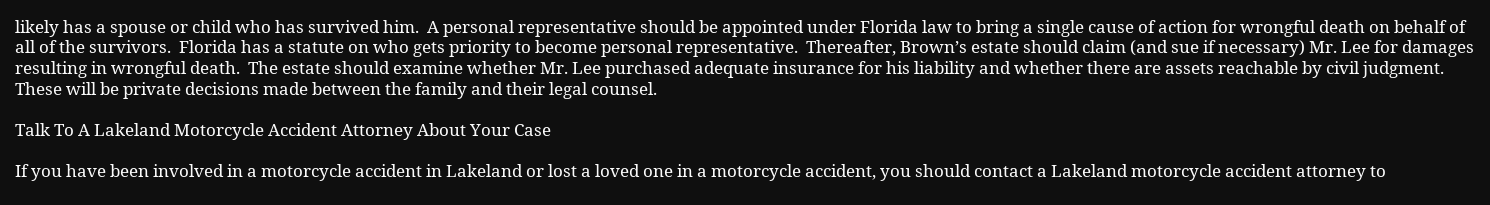likely has a spouse or child who has survived him.  A personal representative should be appointed under Florida law to bring a single cause of action for wrongful death on behalf of all of the survivors.  Florida has a statute on who gets priority to become personal representative.  Thereafter, Brown’s estate should claim (and sue if necessary) Mr. Lee for damages resulting in wrongful death.  The estate should examine whether Mr. Lee purchased adequate insurance for his liability and whether there are assets reachable by civil judgment.  These will be private decisions made between the family and their legal counsel.

Talk To A Lakeland Motorcycle Accident Attorney About Your Case

If you have been involved in a motorcycle accident in Lakeland or lost a loved one in a motorcycle accident, you should contact a Lakeland motorcycle accident attorney to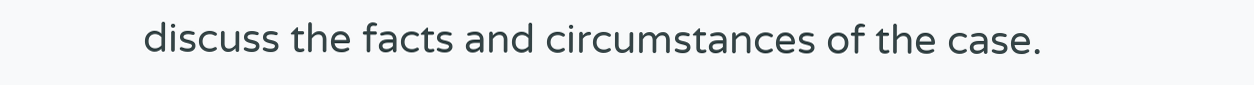discuss the facts and circumstances of the case.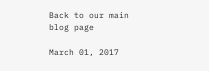Back to our main blog page

March 01, 2017